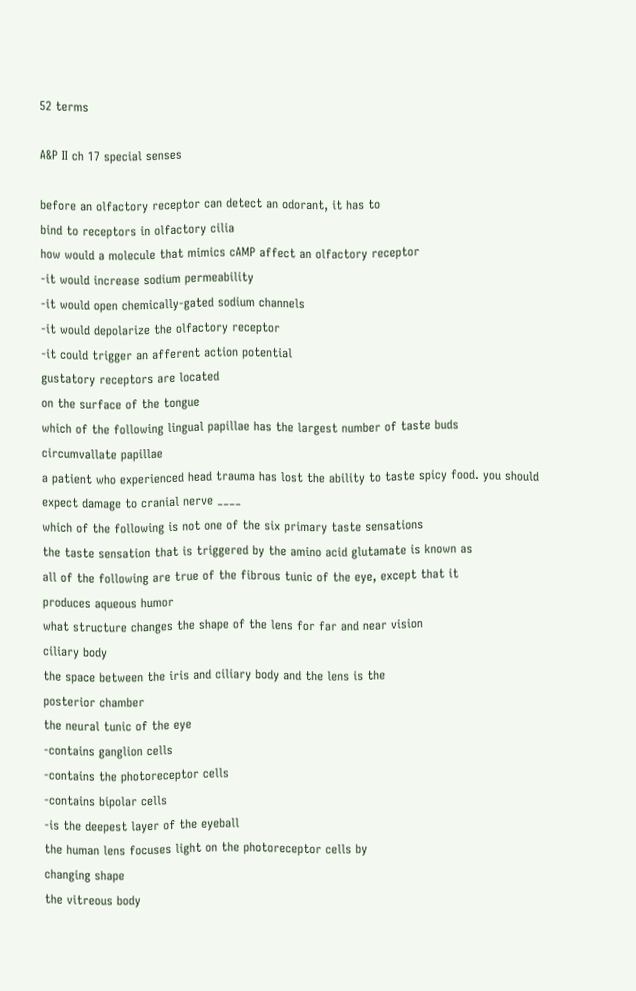52 terms

A&P II ch 17 special senses

before an olfactory receptor can detect an odorant, it has to
bind to receptors in olfactory cilia
how would a molecule that mimics cAMP affect an olfactory receptor
-it would increase sodium permeability
-it would open chemically-gated sodium channels
-it would depolarize the olfactory receptor
-it could trigger an afferent action potential
gustatory receptors are located
on the surface of the tongue
which of the following lingual papillae has the largest number of taste buds
circumvallate papillae
a patient who experienced head trauma has lost the ability to taste spicy food. you should expect damage to cranial nerve ____
which of the following is not one of the six primary taste sensations
the taste sensation that is triggered by the amino acid glutamate is known as
all of the following are true of the fibrous tunic of the eye, except that it
produces aqueous humor
what structure changes the shape of the lens for far and near vision
ciliary body
the space between the iris and ciliary body and the lens is the
posterior chamber
the neural tunic of the eye
-contains ganglion cells
-contains the photoreceptor cells
-contains bipolar cells
-is the deepest layer of the eyeball
the human lens focuses light on the photoreceptor cells by
changing shape
the vitreous body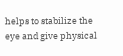helps to stabilize the eye and give physical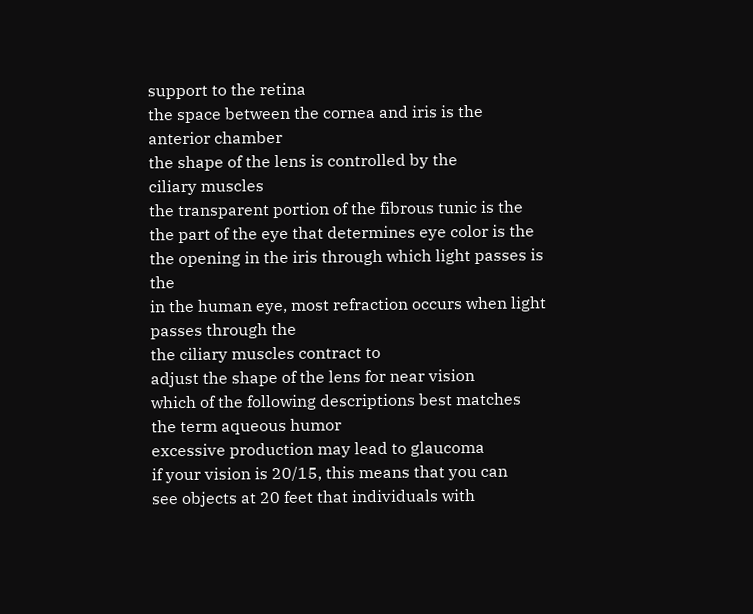support to the retina
the space between the cornea and iris is the
anterior chamber
the shape of the lens is controlled by the
ciliary muscles
the transparent portion of the fibrous tunic is the
the part of the eye that determines eye color is the
the opening in the iris through which light passes is the
in the human eye, most refraction occurs when light passes through the
the ciliary muscles contract to
adjust the shape of the lens for near vision
which of the following descriptions best matches the term aqueous humor
excessive production may lead to glaucoma
if your vision is 20/15, this means that you can
see objects at 20 feet that individuals with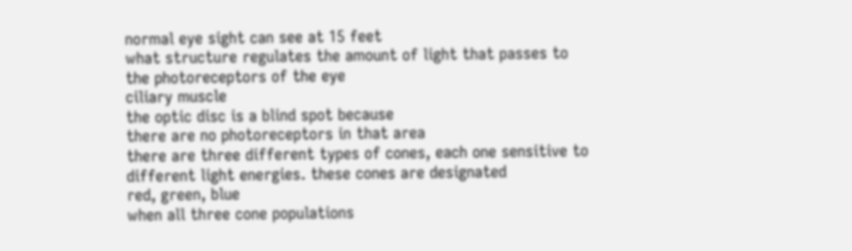normal eye sight can see at 15 feet
what structure regulates the amount of light that passes to the photoreceptors of the eye
ciliary muscle
the optic disc is a blind spot because
there are no photoreceptors in that area
there are three different types of cones, each one sensitive to different light energies. these cones are designated
red, green, blue
when all three cone populations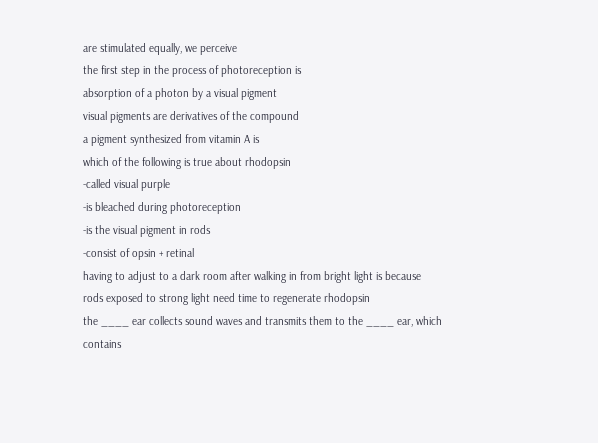are stimulated equally, we perceive
the first step in the process of photoreception is
absorption of a photon by a visual pigment
visual pigments are derivatives of the compound
a pigment synthesized from vitamin A is
which of the following is true about rhodopsin
-called visual purple
-is bleached during photoreception
-is the visual pigment in rods
-consist of opsin + retinal
having to adjust to a dark room after walking in from bright light is because
rods exposed to strong light need time to regenerate rhodopsin
the ____ ear collects sound waves and transmits them to the ____ ear, which contains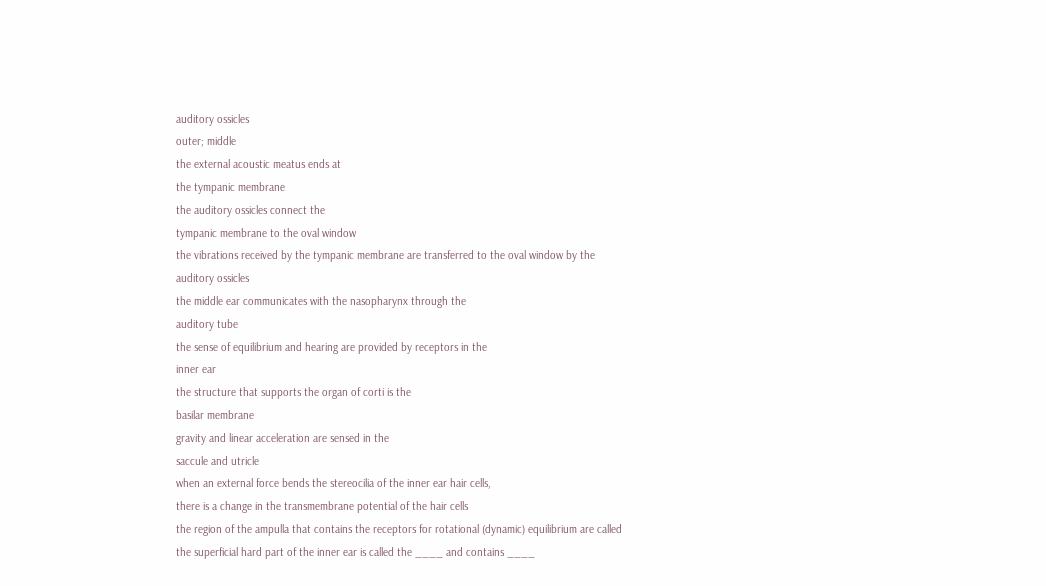auditory ossicles
outer; middle
the external acoustic meatus ends at
the tympanic membrane
the auditory ossicles connect the
tympanic membrane to the oval window
the vibrations received by the tympanic membrane are transferred to the oval window by the
auditory ossicles
the middle ear communicates with the nasopharynx through the
auditory tube
the sense of equilibrium and hearing are provided by receptors in the
inner ear
the structure that supports the organ of corti is the
basilar membrane
gravity and linear acceleration are sensed in the
saccule and utricle
when an external force bends the stereocilia of the inner ear hair cells,
there is a change in the transmembrane potential of the hair cells
the region of the ampulla that contains the receptors for rotational (dynamic) equilibrium are called
the superficial hard part of the inner ear is called the ____ and contains ____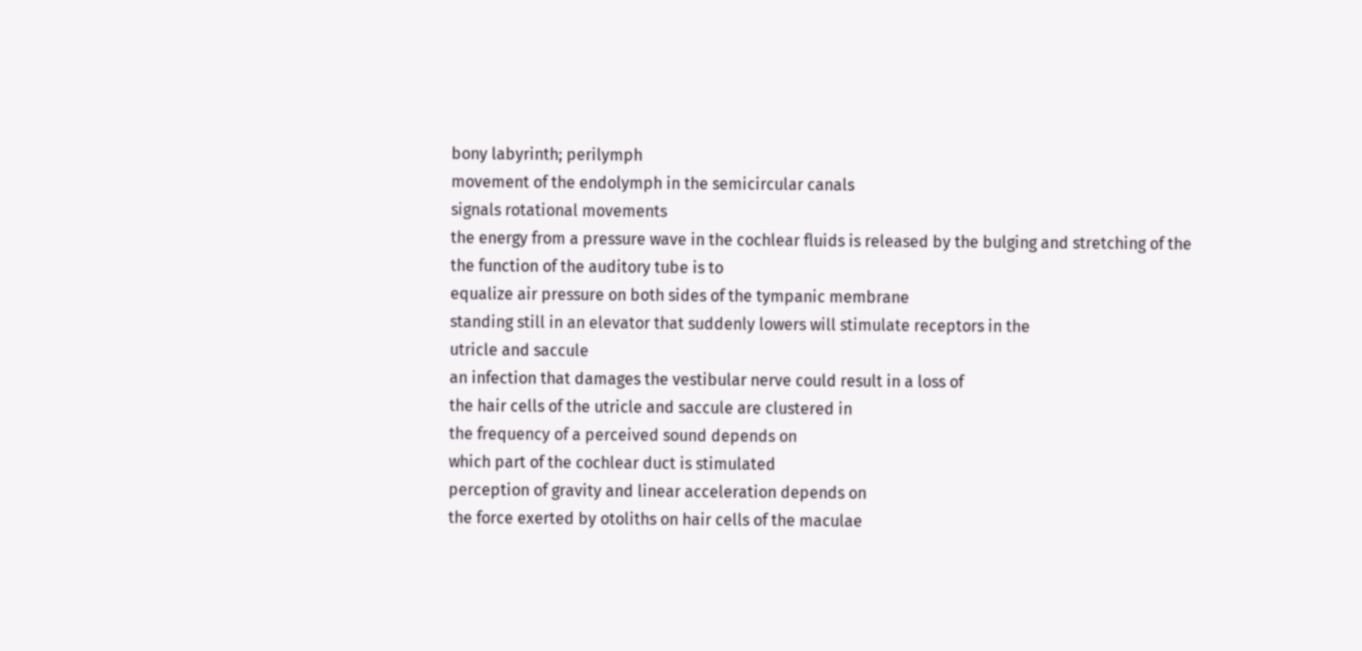bony labyrinth; perilymph
movement of the endolymph in the semicircular canals
signals rotational movements
the energy from a pressure wave in the cochlear fluids is released by the bulging and stretching of the
the function of the auditory tube is to
equalize air pressure on both sides of the tympanic membrane
standing still in an elevator that suddenly lowers will stimulate receptors in the
utricle and saccule
an infection that damages the vestibular nerve could result in a loss of
the hair cells of the utricle and saccule are clustered in
the frequency of a perceived sound depends on
which part of the cochlear duct is stimulated
perception of gravity and linear acceleration depends on
the force exerted by otoliths on hair cells of the maculae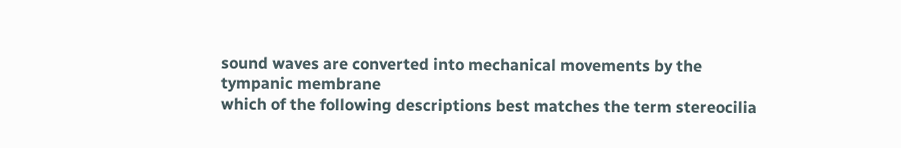sound waves are converted into mechanical movements by the
tympanic membrane
which of the following descriptions best matches the term stereocilia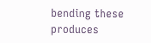bending these produces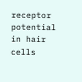receptor potential in hair cells